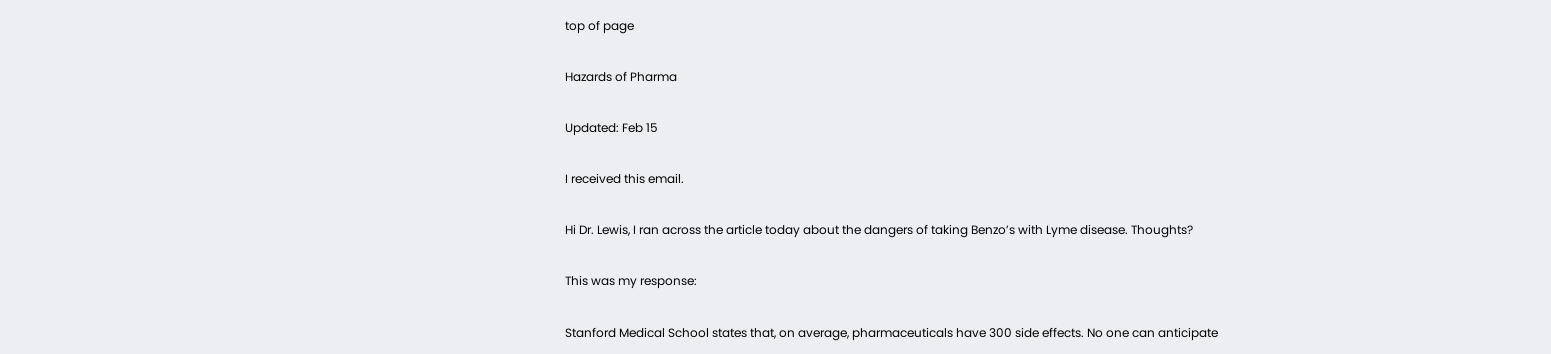top of page

Hazards of Pharma

Updated: Feb 15

I received this email.

Hi Dr. Lewis, I ran across the article today about the dangers of taking Benzo’s with Lyme disease. Thoughts?

This was my response:

Stanford Medical School states that, on average, pharmaceuticals have 300 side effects. No one can anticipate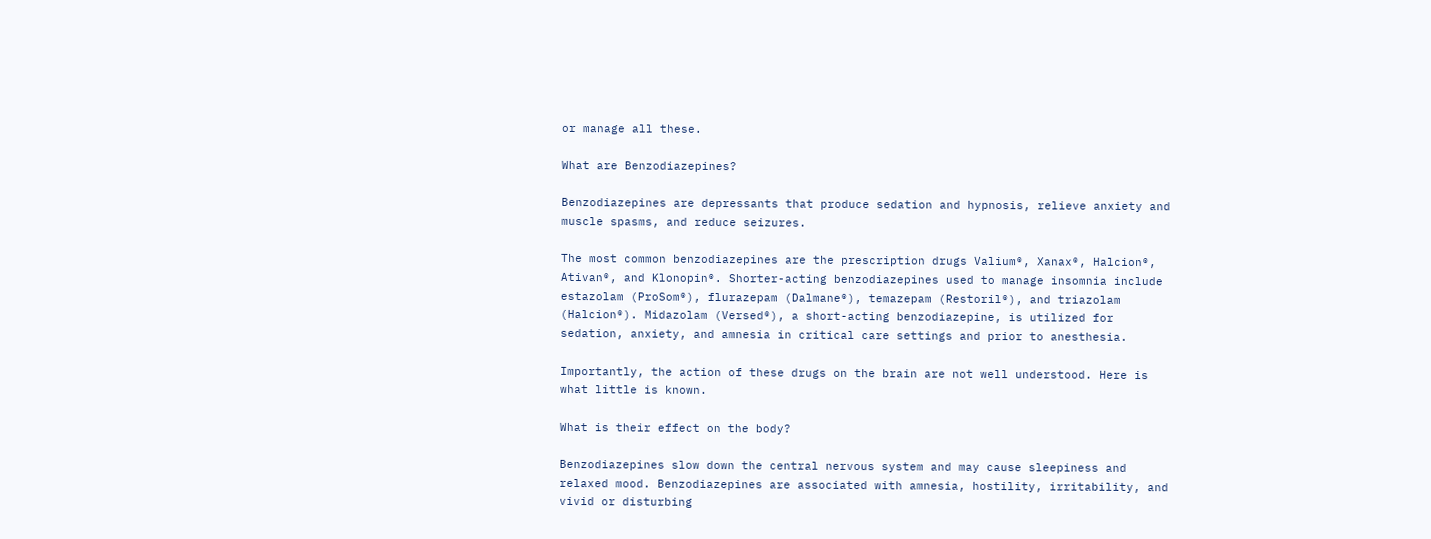or manage all these.

What are Benzodiazepines?

Benzodiazepines are depressants that produce sedation and hypnosis, relieve anxiety and muscle spasms, and reduce seizures.

The most common benzodiazepines are the prescription drugs Valium®, Xanax®, Halcion®, Ativan®, and Klonopin®. Shorter-acting benzodiazepines used to manage insomnia include estazolam (ProSom®), flurazepam (Dalmane®), temazepam (Restoril®), and triazolam (Halcion®). Midazolam (Versed®), a short-acting benzodiazepine, is utilized for sedation, anxiety, and amnesia in critical care settings and prior to anesthesia.

Importantly, the action of these drugs on the brain are not well understood. Here is what little is known.

What is their effect on the body?

Benzodiazepines slow down the central nervous system and may cause sleepiness and relaxed mood. Benzodiazepines are associated with amnesia, hostility, irritability, and vivid or disturbing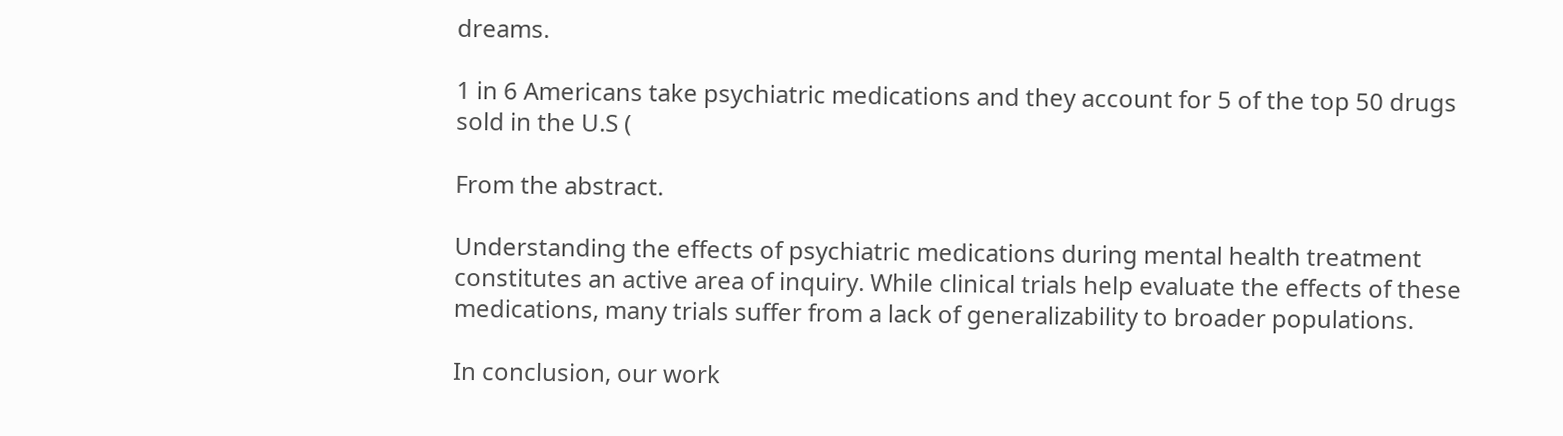dreams.

1 in 6 Americans take psychiatric medications and they account for 5 of the top 50 drugs sold in the U.S (

From the abstract.

Understanding the effects of psychiatric medications during mental health treatment constitutes an active area of inquiry. While clinical trials help evaluate the effects of these medications, many trials suffer from a lack of generalizability to broader populations.

In conclusion, our work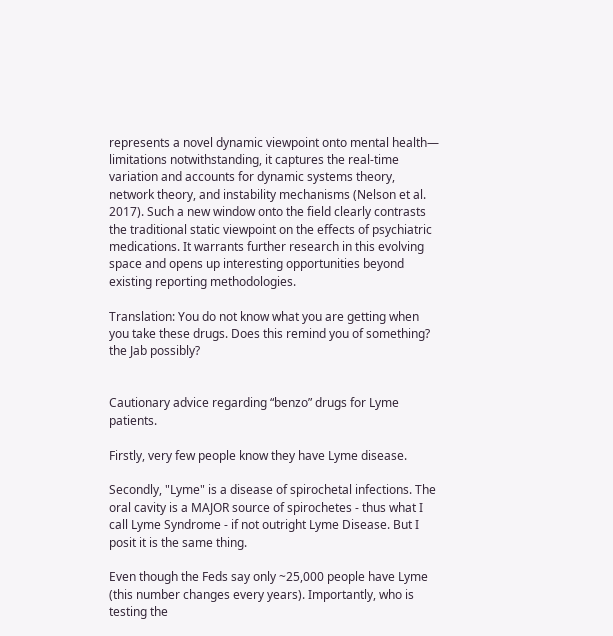represents a novel dynamic viewpoint onto mental health— limitations notwithstanding, it captures the real-time variation and accounts for dynamic systems theory, network theory, and instability mechanisms (Nelson et al. 2017). Such a new window onto the field clearly contrasts the traditional static viewpoint on the effects of psychiatric medications. It warrants further research in this evolving space and opens up interesting opportunities beyond existing reporting methodologies.

Translation: You do not know what you are getting when you take these drugs. Does this remind you of something? the Jab possibly?


Cautionary advice regarding “benzo” drugs for Lyme patients.

Firstly, very few people know they have Lyme disease.

Secondly, "Lyme" is a disease of spirochetal infections. The oral cavity is a MAJOR source of spirochetes - thus what I call Lyme Syndrome - if not outright Lyme Disease. But I posit it is the same thing.

Even though the Feds say only ~25,000 people have Lyme (this number changes every years). Importantly, who is testing the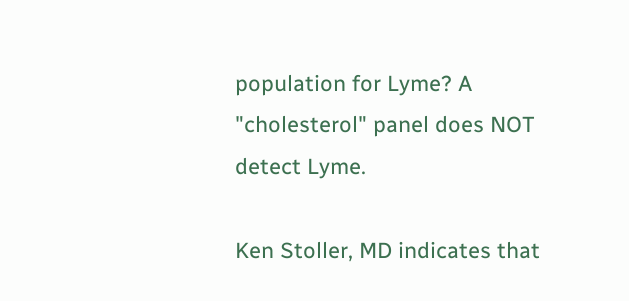population for Lyme? A "cholesterol" panel does NOT detect Lyme.

Ken Stoller, MD indicates that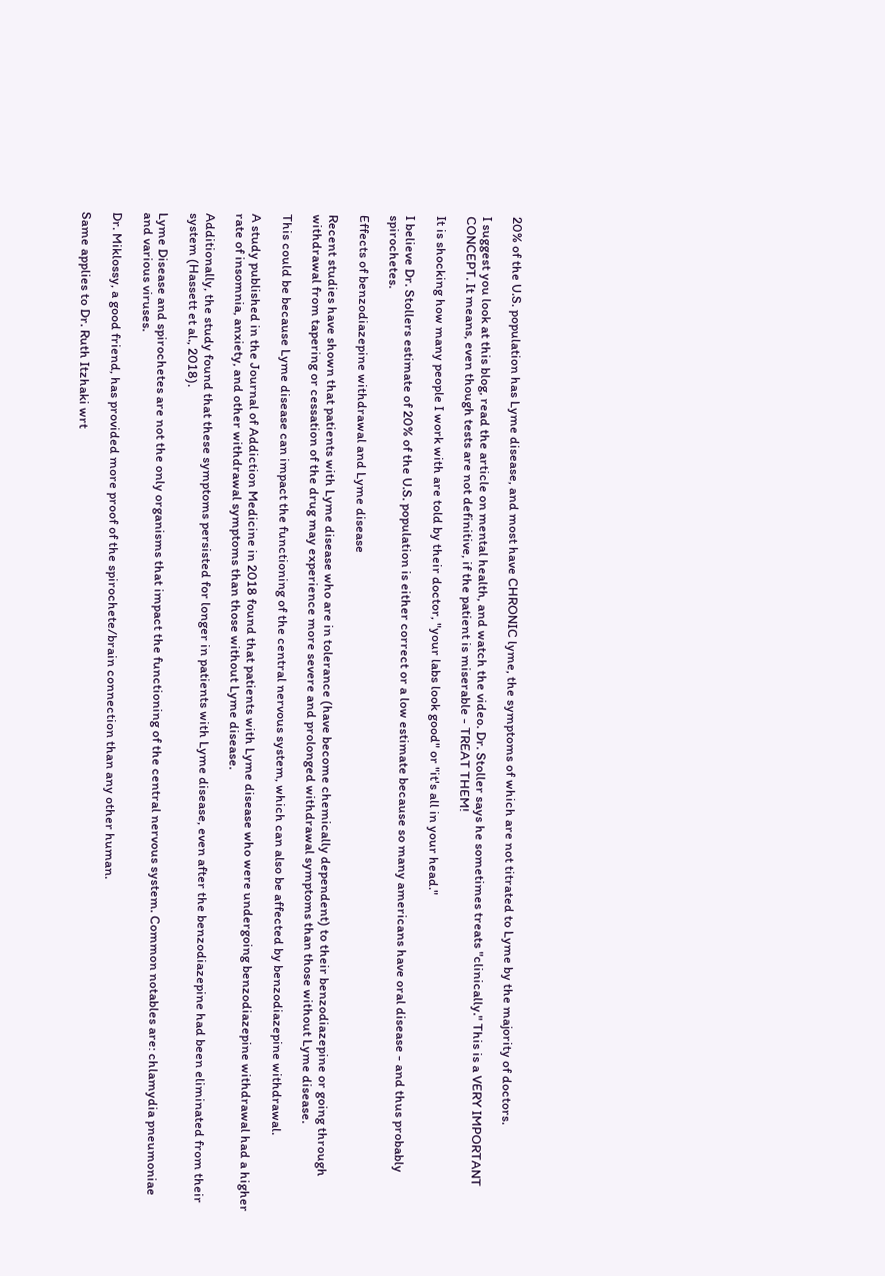20% of the U.S. population has Lyme disease, and most have CHRONIC lyme, the symptoms of which are not titrated to Lyme by the majority of doctors.

I suggest you look at this blog, read the article on mental health, and watch the video. Dr. Stoller says he sometimes treats "clinically." This is a VERY IMPORTANT CONCEPT. It means, even though tests are not definitive, if the patient is miserable - TREAT THEM!

It is shocking how many people I work with are told by their doctor, "your labs look good" or "it's all in your head."

I believe Dr. Stollers estimate of 20% of the U.S. population is either correct or a low estimate because so many americans have oral disease - and thus probably spirochetes.

Effects of benzodiazepine withdrawal and Lyme disease

Recent studies have shown that patients with Lyme disease who are in tolerance (have become chemically dependent) to their benzodiazepine or going through withdrawal from tapering or cessation of the drug may experience more severe and prolonged withdrawal symptoms than those without Lyme disease.

This could be because Lyme disease can impact the functioning of the central nervous system, which can also be affected by benzodiazepine withdrawal.

A study published in the Journal of Addiction Medicine in 2018 found that patients with Lyme disease who were undergoing benzodiazepine withdrawal had a higher rate of insomnia, anxiety, and other withdrawal symptoms than those without Lyme disease.

Additionally, the study found that these symptoms persisted for longer in patients with Lyme disease, even after the benzodiazepine had been eliminated from their system (Hassett et al., 2018).

Lyme Disease and spirochetes are not the only organisms that impact the functioning of the central nervous system. Common notables are: chlamydia pneumoniae and various viruses.

Dr. Miklossy, a good friend, has provided more proof of the spirochete/brain connection than any other human.

Same applies to Dr. Ruth Itzhaki wrt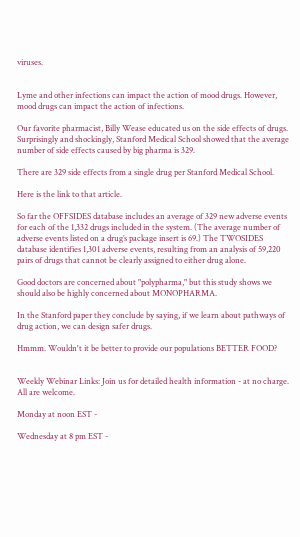viruses.


Lyme and other infections can impact the action of mood drugs. However, mood drugs can impact the action of infections.

Our favorite pharmacist, Billy Wease educated us on the side effects of drugs. Surprisingly and shockingly, Stanford Medical School showed that the average number of side effects caused by big pharma is 329.

There are 329 side effects from a single drug per Stanford Medical School.

Here is the link to that article.

So far the OFFSIDES database includes an average of 329 new adverse events for each of the 1,332 drugs included in the system. (The average number of adverse events listed on a drug’s package insert is 69.) The TWOSIDES database identifies 1,301 adverse events, resulting from an analysis of 59,220 pairs of drugs that cannot be clearly assigned to either drug alone.

Good doctors are concerned about "polypharma," but this study shows we should also be highly concerned about MONOPHARMA.

In the Stanford paper they conclude by saying, if we learn about pathways of drug action, we can design safer drugs.

Hmmm. Wouldn't it be better to provide our populations BETTER FOOD?


Weekly Webinar Links: Join us for detailed health information - at no charge. All are welcome.

Monday at noon EST -

Wednesday at 8 pm EST -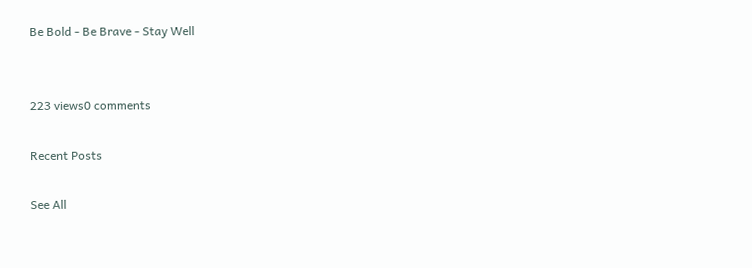Be Bold - Be Brave - Stay Well


223 views0 comments

Recent Posts

See All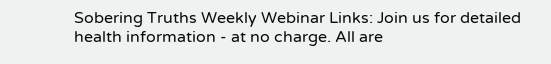Sobering Truths Weekly Webinar Links: Join us for detailed health information - at no charge. All are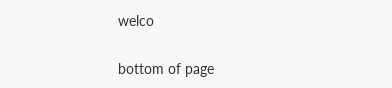welco


bottom of page